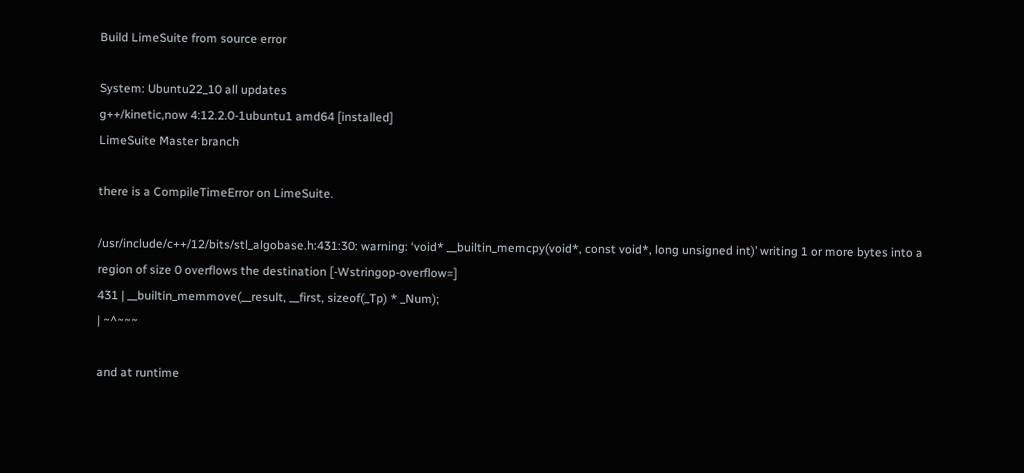Build LimeSuite from source error

System: Ubuntu22_10 all updates
g++/kinetic,now 4:12.2.0-1ubuntu1 amd64 [installed]
LimeSuite Master branch

there is a CompileTimeError on LimeSuite.

/usr/include/c++/12/bits/stl_algobase.h:431:30: warning: ‘void* __builtin_memcpy(void*, const void*, long unsigned int)’ writing 1 or more bytes into a region of size 0 overflows the destination [-Wstringop-overflow=]
431 | __builtin_memmove(__result, __first, sizeof(_Tp) * _Num);
| ~^~~~

and at runtime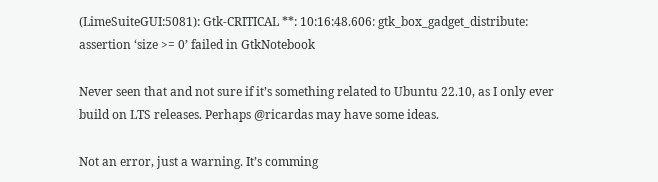(LimeSuiteGUI:5081): Gtk-CRITICAL **: 10:16:48.606: gtk_box_gadget_distribute: assertion ‘size >= 0’ failed in GtkNotebook

Never seen that and not sure if it’s something related to Ubuntu 22.10, as I only ever build on LTS releases. Perhaps @ricardas may have some ideas.

Not an error, just a warning. It’s comming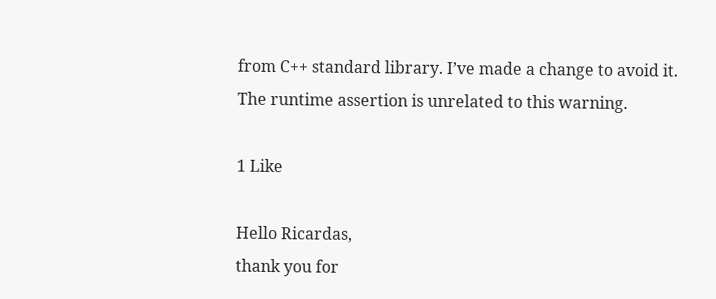from C++ standard library. I’ve made a change to avoid it.
The runtime assertion is unrelated to this warning.

1 Like

Hello Ricardas,
thank you for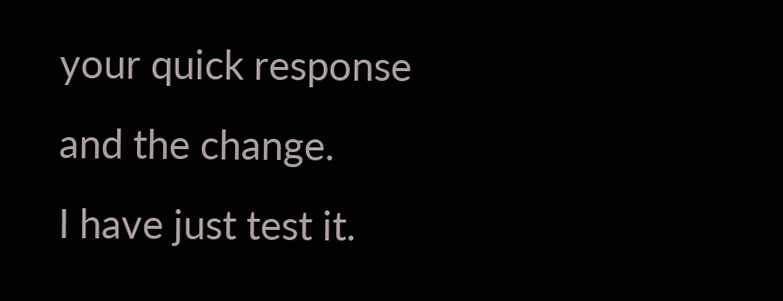your quick response and the change.
I have just test it.